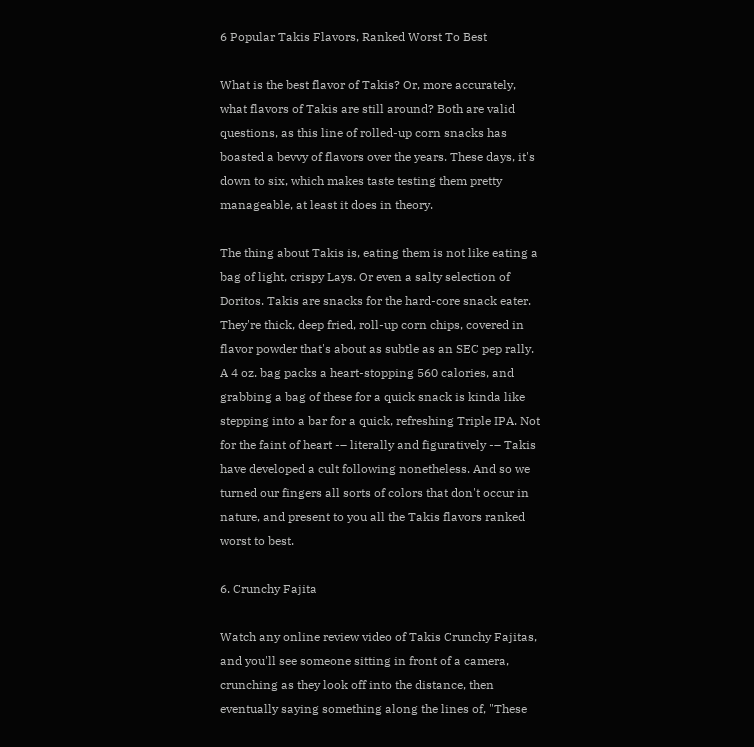6 Popular Takis Flavors, Ranked Worst To Best

What is the best flavor of Takis? Or, more accurately, what flavors of Takis are still around? Both are valid questions, as this line of rolled-up corn snacks has boasted a bevvy of flavors over the years. These days, it's down to six, which makes taste testing them pretty manageable, at least it does in theory.

The thing about Takis is, eating them is not like eating a bag of light, crispy Lays. Or even a salty selection of Doritos. Takis are snacks for the hard-core snack eater. They're thick, deep fried, roll-up corn chips, covered in flavor powder that's about as subtle as an SEC pep rally. A 4 oz. bag packs a heart-stopping 560 calories, and grabbing a bag of these for a quick snack is kinda like stepping into a bar for a quick, refreshing Triple IPA. Not for the faint of heart -– literally and figuratively -– Takis have developed a cult following nonetheless. And so we turned our fingers all sorts of colors that don't occur in nature, and present to you all the Takis flavors ranked worst to best.

6. Crunchy Fajita

Watch any online review video of Takis Crunchy Fajitas, and you'll see someone sitting in front of a camera, crunching as they look off into the distance, then eventually saying something along the lines of, "These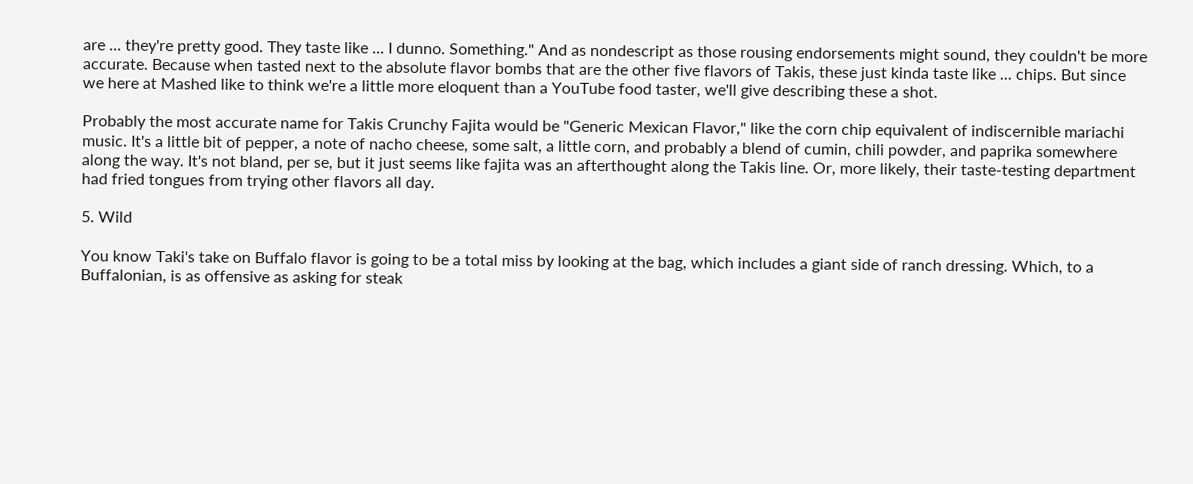are ... they're pretty good. They taste like ... I dunno. Something." And as nondescript as those rousing endorsements might sound, they couldn't be more accurate. Because when tasted next to the absolute flavor bombs that are the other five flavors of Takis, these just kinda taste like ... chips. But since we here at Mashed like to think we're a little more eloquent than a YouTube food taster, we'll give describing these a shot.

Probably the most accurate name for Takis Crunchy Fajita would be "Generic Mexican Flavor," like the corn chip equivalent of indiscernible mariachi music. It's a little bit of pepper, a note of nacho cheese, some salt, a little corn, and probably a blend of cumin, chili powder, and paprika somewhere along the way. It's not bland, per se, but it just seems like fajita was an afterthought along the Takis line. Or, more likely, their taste-testing department had fried tongues from trying other flavors all day.

5. Wild

You know Taki's take on Buffalo flavor is going to be a total miss by looking at the bag, which includes a giant side of ranch dressing. Which, to a Buffalonian, is as offensive as asking for steak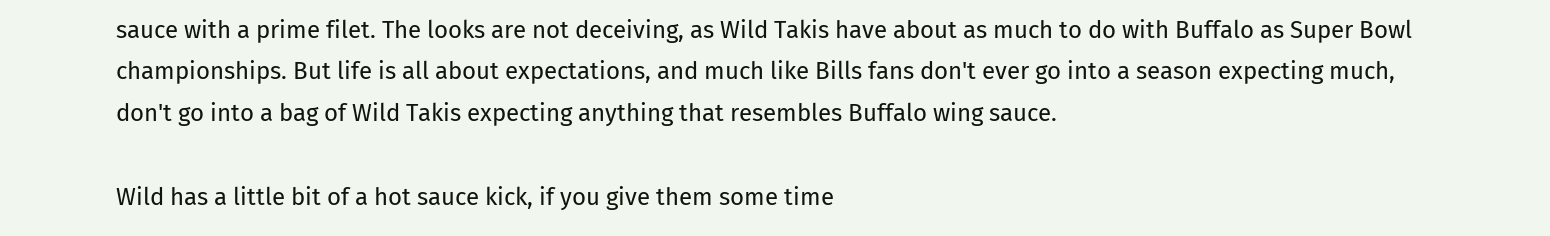sauce with a prime filet. The looks are not deceiving, as Wild Takis have about as much to do with Buffalo as Super Bowl championships. But life is all about expectations, and much like Bills fans don't ever go into a season expecting much, don't go into a bag of Wild Takis expecting anything that resembles Buffalo wing sauce.

Wild has a little bit of a hot sauce kick, if you give them some time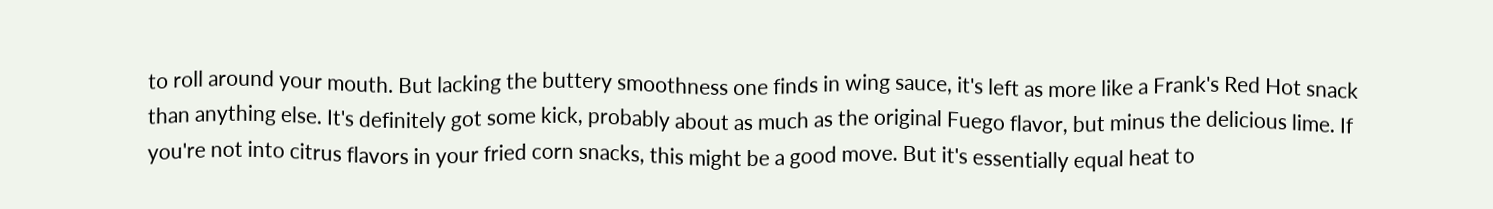to roll around your mouth. But lacking the buttery smoothness one finds in wing sauce, it's left as more like a Frank's Red Hot snack than anything else. It's definitely got some kick, probably about as much as the original Fuego flavor, but minus the delicious lime. If you're not into citrus flavors in your fried corn snacks, this might be a good move. But it's essentially equal heat to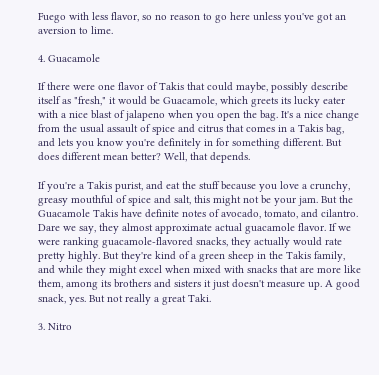Fuego with less flavor, so no reason to go here unless you've got an aversion to lime.

4. Guacamole

If there were one flavor of Takis that could maybe, possibly describe itself as "fresh," it would be Guacamole, which greets its lucky eater with a nice blast of jalapeno when you open the bag. It's a nice change from the usual assault of spice and citrus that comes in a Takis bag, and lets you know you're definitely in for something different. But does different mean better? Well, that depends.

If you're a Takis purist, and eat the stuff because you love a crunchy, greasy mouthful of spice and salt, this might not be your jam. But the Guacamole Takis have definite notes of avocado, tomato, and cilantro. Dare we say, they almost approximate actual guacamole flavor. If we were ranking guacamole-flavored snacks, they actually would rate pretty highly. But they're kind of a green sheep in the Takis family, and while they might excel when mixed with snacks that are more like them, among its brothers and sisters it just doesn't measure up. A good snack, yes. But not really a great Taki.

3. Nitro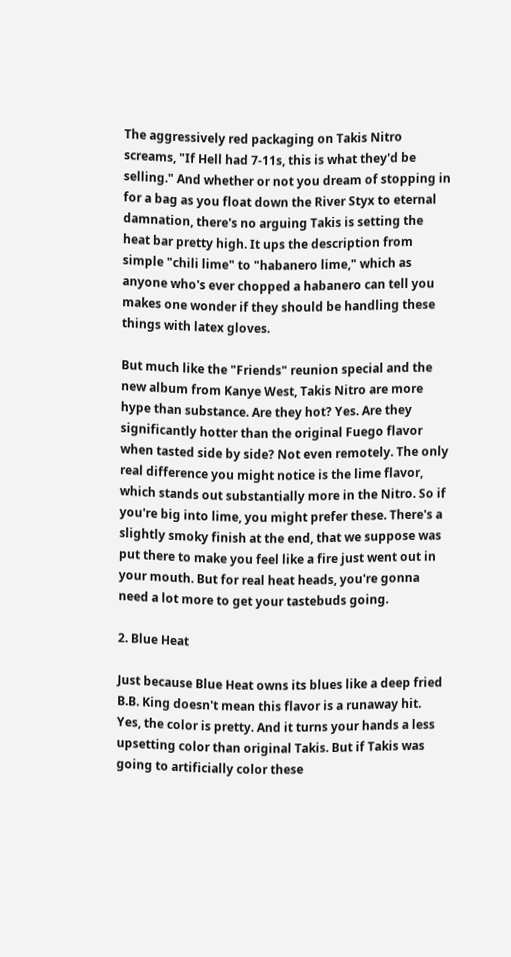The aggressively red packaging on Takis Nitro screams, "If Hell had 7-11s, this is what they'd be selling." And whether or not you dream of stopping in for a bag as you float down the River Styx to eternal damnation, there's no arguing Takis is setting the heat bar pretty high. It ups the description from simple "chili lime" to "habanero lime," which as anyone who's ever chopped a habanero can tell you makes one wonder if they should be handling these things with latex gloves.

But much like the "Friends" reunion special and the new album from Kanye West, Takis Nitro are more hype than substance. Are they hot? Yes. Are they significantly hotter than the original Fuego flavor when tasted side by side? Not even remotely. The only real difference you might notice is the lime flavor, which stands out substantially more in the Nitro. So if you're big into lime, you might prefer these. There's a slightly smoky finish at the end, that we suppose was put there to make you feel like a fire just went out in your mouth. But for real heat heads, you're gonna need a lot more to get your tastebuds going.

2. Blue Heat

Just because Blue Heat owns its blues like a deep fried B.B. King doesn't mean this flavor is a runaway hit. Yes, the color is pretty. And it turns your hands a less upsetting color than original Takis. But if Takis was going to artificially color these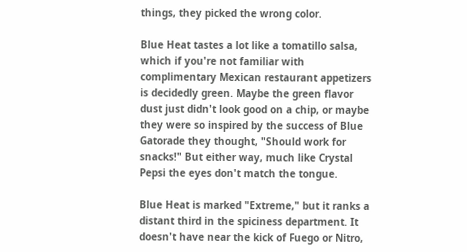things, they picked the wrong color.

Blue Heat tastes a lot like a tomatillo salsa, which if you're not familiar with complimentary Mexican restaurant appetizers is decidedly green. Maybe the green flavor dust just didn't look good on a chip, or maybe they were so inspired by the success of Blue Gatorade they thought, "Should work for snacks!" But either way, much like Crystal Pepsi the eyes don't match the tongue.

Blue Heat is marked "Extreme," but it ranks a distant third in the spiciness department. It doesn't have near the kick of Fuego or Nitro,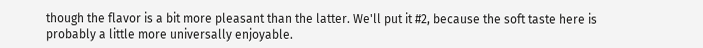though the flavor is a bit more pleasant than the latter. We'll put it #2, because the soft taste here is probably a little more universally enjoyable.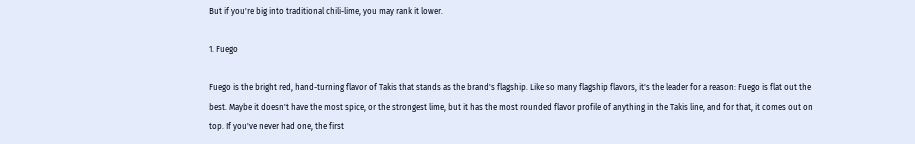But if you're big into traditional chili-lime, you may rank it lower.

1. Fuego

Fuego is the bright red, hand-turning flavor of Takis that stands as the brand's flagship. Like so many flagship flavors, it's the leader for a reason: Fuego is flat out the best. Maybe it doesn't have the most spice, or the strongest lime, but it has the most rounded flavor profile of anything in the Takis line, and for that, it comes out on top. If you've never had one, the first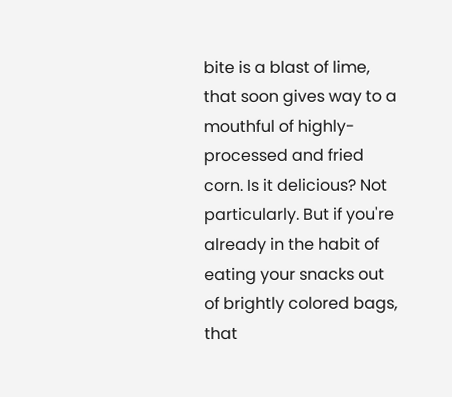bite is a blast of lime, that soon gives way to a mouthful of highly-processed and fried corn. Is it delicious? Not particularly. But if you're already in the habit of eating your snacks out of brightly colored bags, that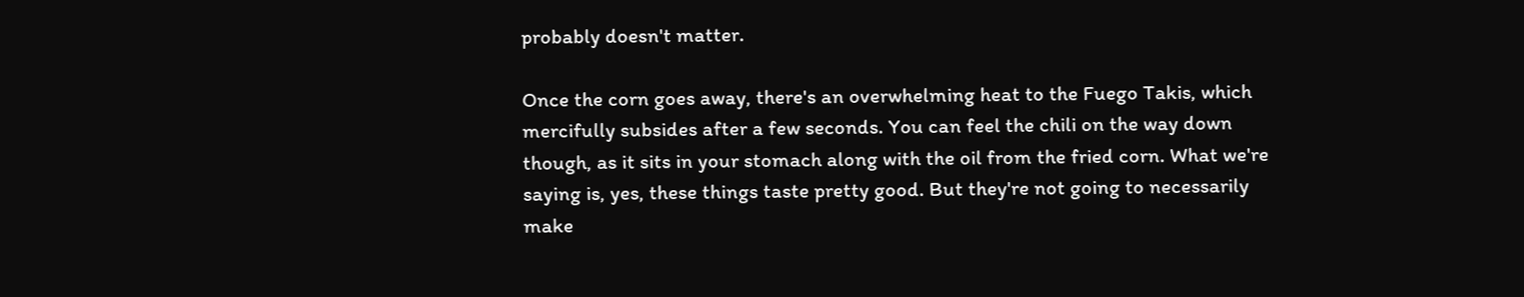probably doesn't matter.

Once the corn goes away, there's an overwhelming heat to the Fuego Takis, which mercifully subsides after a few seconds. You can feel the chili on the way down though, as it sits in your stomach along with the oil from the fried corn. What we're saying is, yes, these things taste pretty good. But they're not going to necessarily make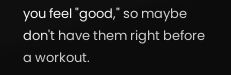you feel "good," so maybe don't have them right before a workout.